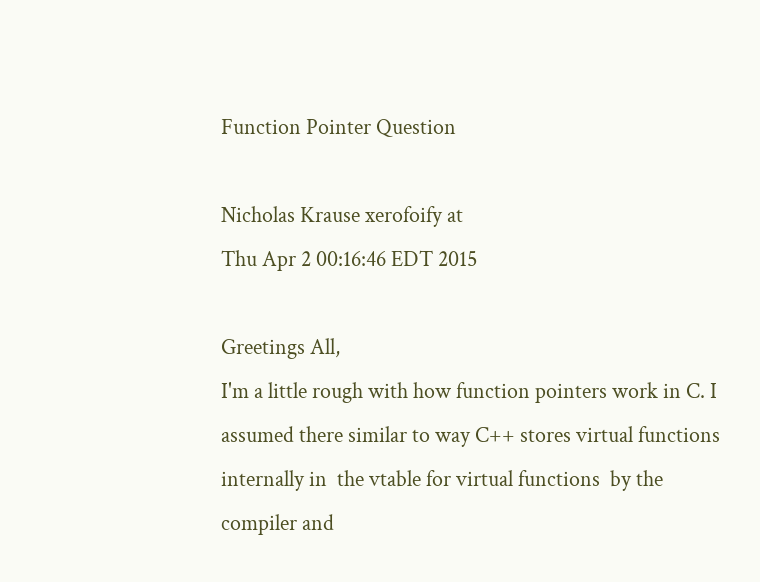Function Pointer Question

Nicholas Krause xerofoify at
Thu Apr 2 00:16:46 EDT 2015

Greetings All,
I'm a little rough with how function pointers work in C. I assumed there similar to way C++ stores virtual functions internally in  the vtable for virtual functions  by the compiler and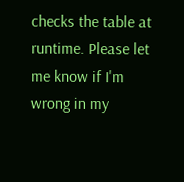checks the table at runtime. Please let me know if I'm wrong in my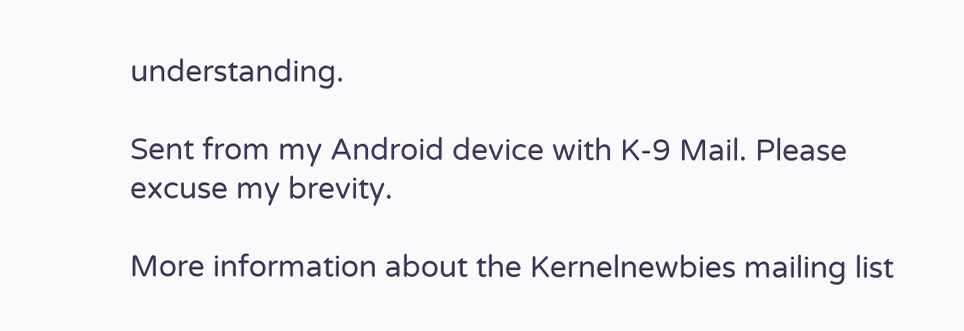understanding.

Sent from my Android device with K-9 Mail. Please excuse my brevity.

More information about the Kernelnewbies mailing list